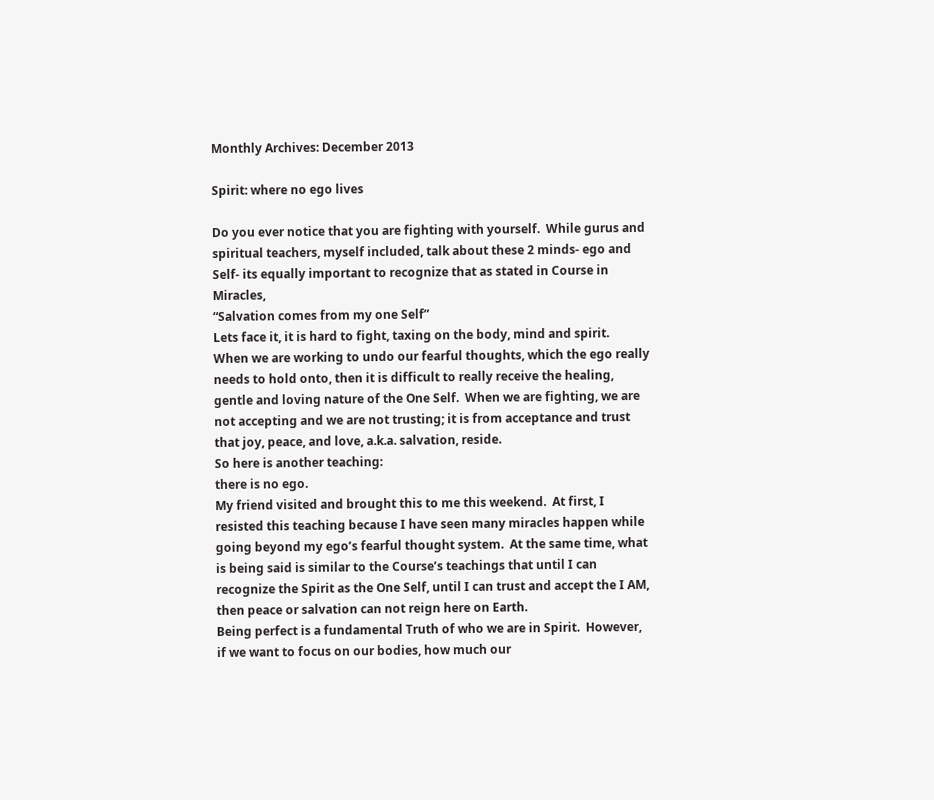Monthly Archives: December 2013

Spirit: where no ego lives

Do you ever notice that you are fighting with yourself.  While gurus and spiritual teachers, myself included, talk about these 2 minds- ego and Self- its equally important to recognize that as stated in Course in Miracles,
“Salvation comes from my one Self”
Lets face it, it is hard to fight, taxing on the body, mind and spirit.  When we are working to undo our fearful thoughts, which the ego really needs to hold onto, then it is difficult to really receive the healing, gentle and loving nature of the One Self.  When we are fighting, we are not accepting and we are not trusting; it is from acceptance and trust that joy, peace, and love, a.k.a. salvation, reside.
So here is another teaching:
there is no ego.
My friend visited and brought this to me this weekend.  At first, I resisted this teaching because I have seen many miracles happen while going beyond my ego’s fearful thought system.  At the same time, what is being said is similar to the Course’s teachings that until I can recognize the Spirit as the One Self, until I can trust and accept the I AM, then peace or salvation can not reign here on Earth.
Being perfect is a fundamental Truth of who we are in Spirit.  However, if we want to focus on our bodies, how much our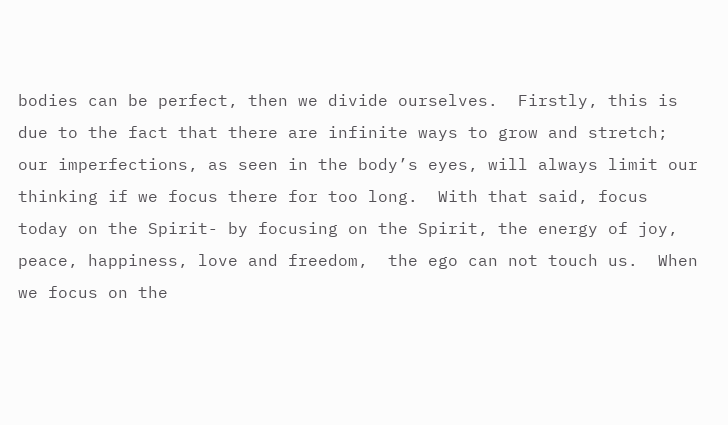bodies can be perfect, then we divide ourselves.  Firstly, this is due to the fact that there are infinite ways to grow and stretch; our imperfections, as seen in the body’s eyes, will always limit our thinking if we focus there for too long.  With that said, focus today on the Spirit- by focusing on the Spirit, the energy of joy, peace, happiness, love and freedom,  the ego can not touch us.  When we focus on the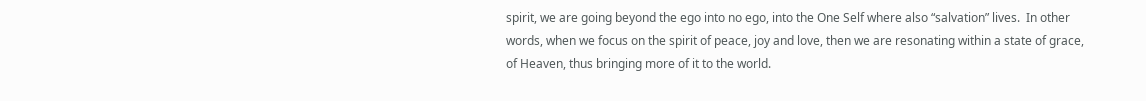spirit, we are going beyond the ego into no ego, into the One Self where also “salvation” lives.  In other words, when we focus on the spirit of peace, joy and love, then we are resonating within a state of grace, of Heaven, thus bringing more of it to the world.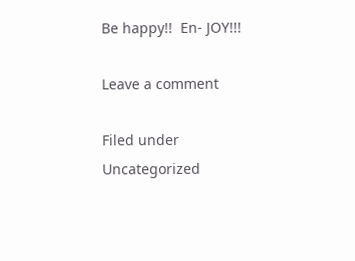Be happy!!  En- JOY!!!

Leave a comment

Filed under Uncategorized